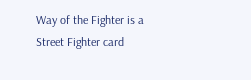Way of the Fighter is a Street Fighter card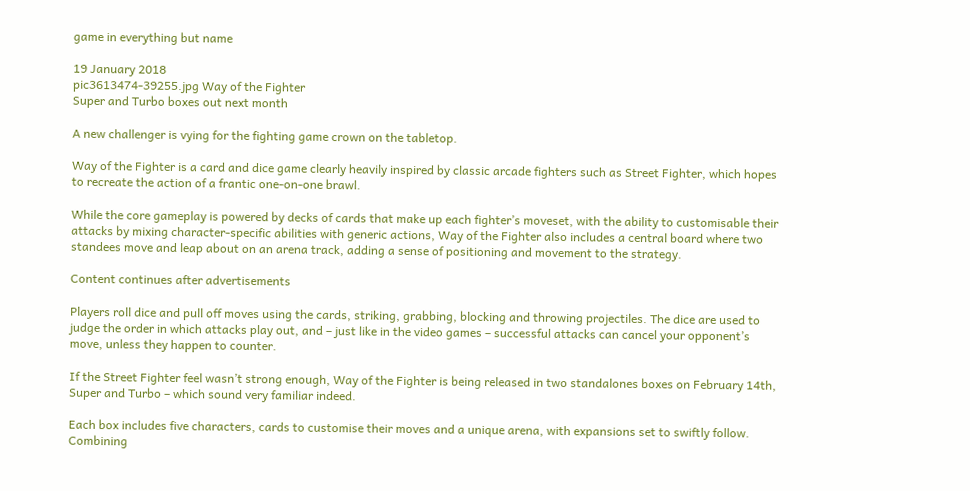game in everything but name

19 January 2018
pic3613474-39255.jpg Way of the Fighter
Super and Turbo boxes out next month

A new challenger is vying for the fighting game crown on the tabletop.

Way of the Fighter is a card and dice game clearly heavily inspired by classic arcade fighters such as Street Fighter, which hopes to recreate the action of a frantic one-on-one brawl.

While the core gameplay is powered by decks of cards that make up each fighter’s moveset, with the ability to customisable their attacks by mixing character-specific abilities with generic actions, Way of the Fighter also includes a central board where two standees move and leap about on an arena track, adding a sense of positioning and movement to the strategy.

Content continues after advertisements

Players roll dice and pull off moves using the cards, striking, grabbing, blocking and throwing projectiles. The dice are used to judge the order in which attacks play out, and – just like in the video games – successful attacks can cancel your opponent’s move, unless they happen to counter.

If the Street Fighter feel wasn’t strong enough, Way of the Fighter is being released in two standalones boxes on February 14th, Super and Turbo – which sound very familiar indeed.

Each box includes five characters, cards to customise their moves and a unique arena, with expansions set to swiftly follow. Combining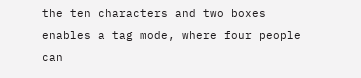the ten characters and two boxes enables a tag mode, where four people can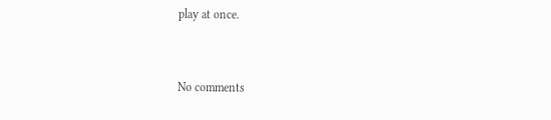play at once.


No comments